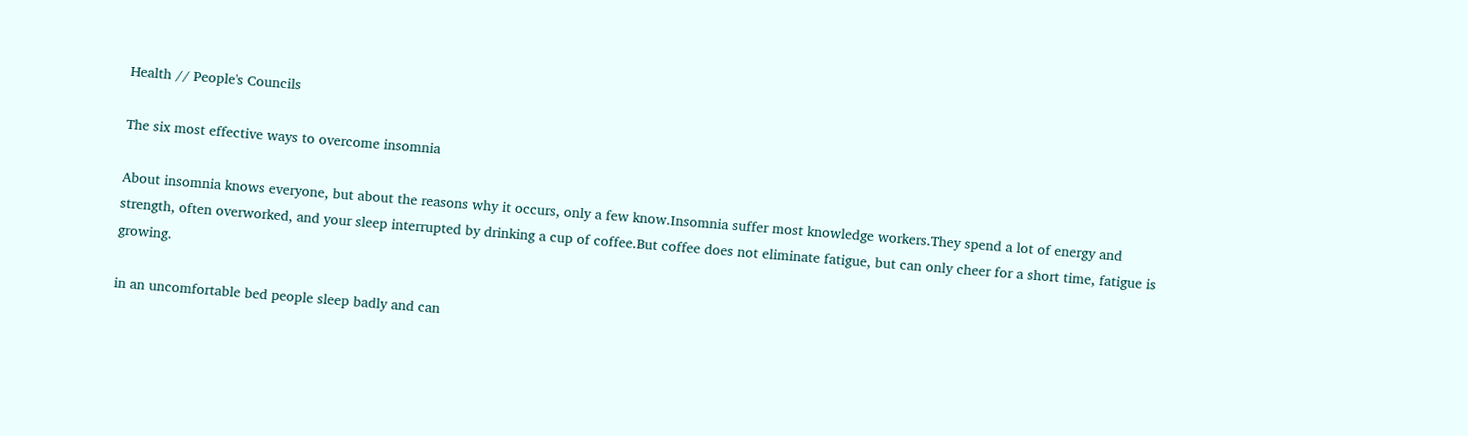Health // People's Councils

The six most effective ways to overcome insomnia

About insomnia knows everyone, but about the reasons why it occurs, only a few know.Insomnia suffer most knowledge workers.They spend a lot of energy and strength, often overworked, and your sleep interrupted by drinking a cup of coffee.But coffee does not eliminate fatigue, but can only cheer for a short time, fatigue is growing.

in an uncomfortable bed people sleep badly and can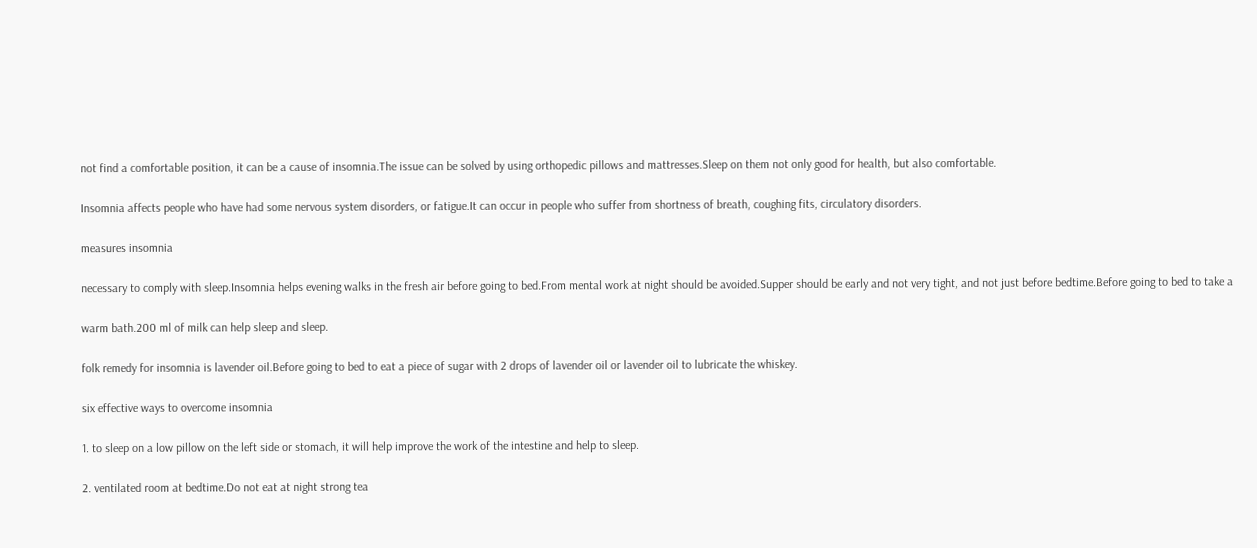not find a comfortable position, it can be a cause of insomnia.The issue can be solved by using orthopedic pillows and mattresses.Sleep on them not only good for health, but also comfortable.

Insomnia affects people who have had some nervous system disorders, or fatigue.It can occur in people who suffer from shortness of breath, coughing fits, circulatory disorders.

measures insomnia

necessary to comply with sleep.Insomnia helps evening walks in the fresh air before going to bed.From mental work at night should be avoided.Supper should be early and not very tight, and not just before bedtime.Before going to bed to take a

warm bath.200 ml of milk can help sleep and sleep.

folk remedy for insomnia is lavender oil.Before going to bed to eat a piece of sugar with 2 drops of lavender oil or lavender oil to lubricate the whiskey.

six effective ways to overcome insomnia

1. to sleep on a low pillow on the left side or stomach, it will help improve the work of the intestine and help to sleep.

2. ventilated room at bedtime.Do not eat at night strong tea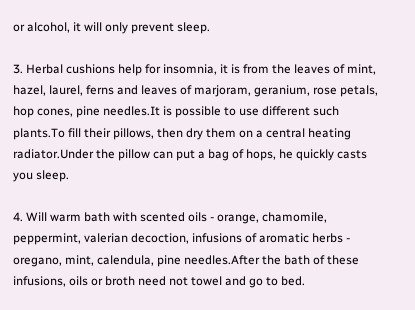or alcohol, it will only prevent sleep.

3. Herbal cushions help for insomnia, it is from the leaves of mint, hazel, laurel, ferns and leaves of marjoram, geranium, rose petals, hop cones, pine needles.It is possible to use different such plants.To fill their pillows, then dry them on a central heating radiator.Under the pillow can put a bag of hops, he quickly casts you sleep.

4. Will warm bath with scented oils - orange, chamomile, peppermint, valerian decoction, infusions of aromatic herbs - oregano, mint, calendula, pine needles.After the bath of these infusions, oils or broth need not towel and go to bed.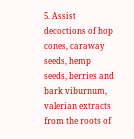5. Assist decoctions of hop cones, caraway seeds, hemp seeds, berries and bark viburnum, valerian extracts from the roots of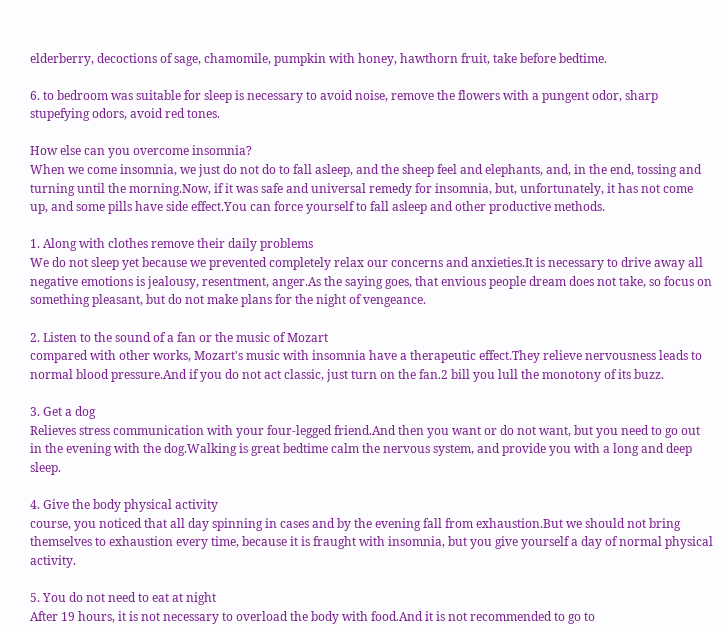elderberry, decoctions of sage, chamomile, pumpkin with honey, hawthorn fruit, take before bedtime.

6. to bedroom was suitable for sleep is necessary to avoid noise, remove the flowers with a pungent odor, sharp stupefying odors, avoid red tones.

How else can you overcome insomnia?
When we come insomnia, we just do not do to fall asleep, and the sheep feel and elephants, and, in the end, tossing and turning until the morning.Now, if it was safe and universal remedy for insomnia, but, unfortunately, it has not come up, and some pills have side effect.You can force yourself to fall asleep and other productive methods.

1. Along with clothes remove their daily problems
We do not sleep yet because we prevented completely relax our concerns and anxieties.It is necessary to drive away all negative emotions is jealousy, resentment, anger.As the saying goes, that envious people dream does not take, so focus on something pleasant, but do not make plans for the night of vengeance.

2. Listen to the sound of a fan or the music of Mozart
compared with other works, Mozart's music with insomnia have a therapeutic effect.They relieve nervousness leads to normal blood pressure.And if you do not act classic, just turn on the fan.2 bill you lull the monotony of its buzz.

3. Get a dog
Relieves stress communication with your four-legged friend.And then you want or do not want, but you need to go out in the evening with the dog.Walking is great bedtime calm the nervous system, and provide you with a long and deep sleep.

4. Give the body physical activity
course, you noticed that all day spinning in cases and by the evening fall from exhaustion.But we should not bring themselves to exhaustion every time, because it is fraught with insomnia, but you give yourself a day of normal physical activity.

5. You do not need to eat at night
After 19 hours, it is not necessary to overload the body with food.And it is not recommended to go to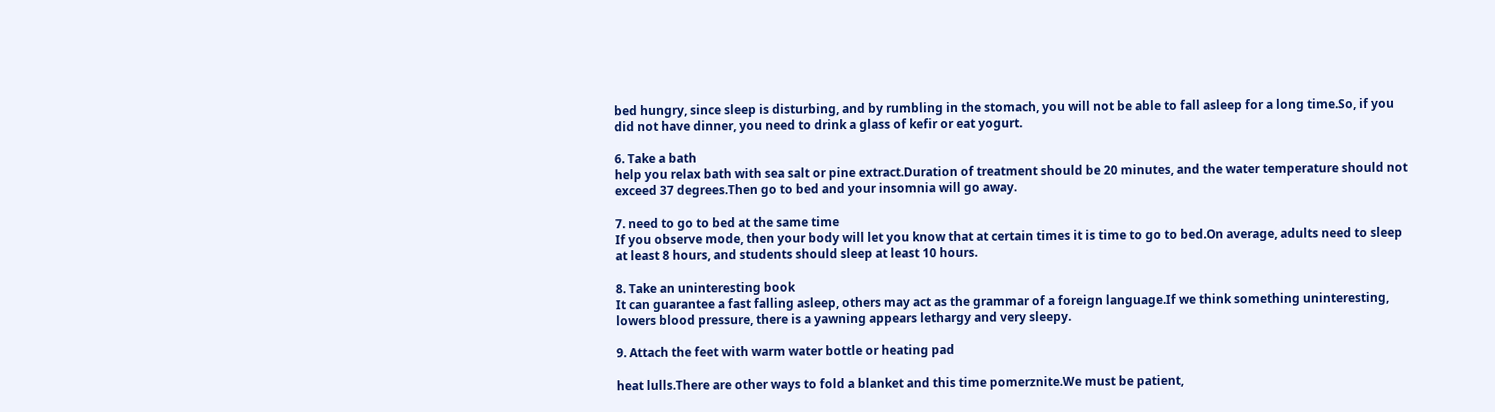bed hungry, since sleep is disturbing, and by rumbling in the stomach, you will not be able to fall asleep for a long time.So, if you did not have dinner, you need to drink a glass of kefir or eat yogurt.

6. Take a bath
help you relax bath with sea salt or pine extract.Duration of treatment should be 20 minutes, and the water temperature should not exceed 37 degrees.Then go to bed and your insomnia will go away.

7. need to go to bed at the same time
If you observe mode, then your body will let you know that at certain times it is time to go to bed.On average, adults need to sleep at least 8 hours, and students should sleep at least 10 hours.

8. Take an uninteresting book
It can guarantee a fast falling asleep, others may act as the grammar of a foreign language.If we think something uninteresting, lowers blood pressure, there is a yawning appears lethargy and very sleepy.

9. Attach the feet with warm water bottle or heating pad

heat lulls.There are other ways to fold a blanket and this time pomerznite.We must be patient,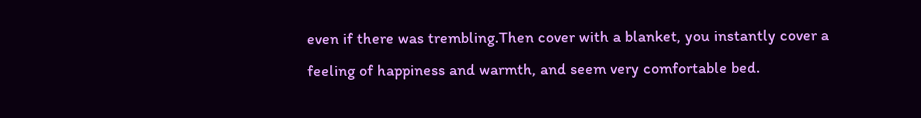even if there was trembling.Then cover with a blanket, you instantly cover a feeling of happiness and warmth, and seem very comfortable bed.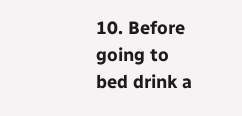10. Before going to bed drink a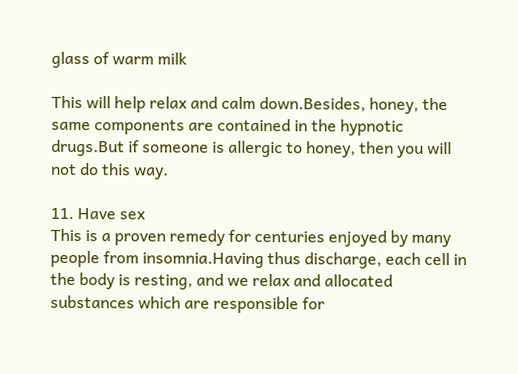glass of warm milk

This will help relax and calm down.Besides, honey, the same components are contained in the hypnotic drugs.But if someone is allergic to honey, then you will not do this way.

11. Have sex
This is a proven remedy for centuries enjoyed by many people from insomnia.Having thus discharge, each cell in the body is resting, and we relax and allocated substances which are responsible for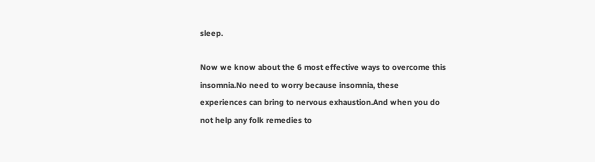sleep.

Now we know about the 6 most effective ways to overcome this insomnia.No need to worry because insomnia, these experiences can bring to nervous exhaustion.And when you do not help any folk remedies to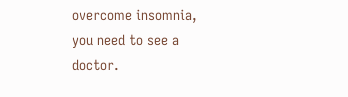overcome insomnia, you need to see a doctor.